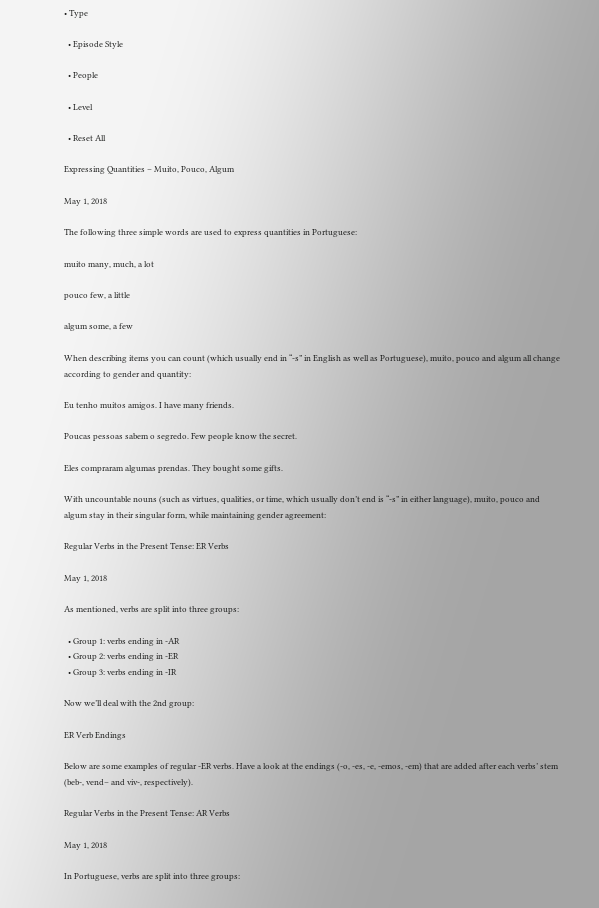• Type

  • Episode Style

  • People

  • Level

  • Reset All

Expressing Quantities – Muito, Pouco, Algum

May 1, 2018

The following three simple words are used to express quantities in Portuguese:

muito many, much, a lot

pouco few, a little

algum some, a few

When describing items you can count (which usually end in “-s” in English as well as Portuguese), muito, pouco and algum all change according to gender and quantity:

Eu tenho muitos amigos. I have many friends.

Poucas pessoas sabem o segredo. Few people know the secret.

Eles compraram algumas prendas. They bought some gifts.

With uncountable nouns (such as virtues, qualities, or time, which usually don’t end is “-s” in either language), muito, pouco and algum stay in their singular form, while maintaining gender agreement:

Regular Verbs in the Present Tense: ER Verbs

May 1, 2018

As mentioned, verbs are split into three groups:

  • Group 1: verbs ending in -AR
  • Group 2: verbs ending in -ER
  • Group 3: verbs ending in -IR

Now we’ll deal with the 2nd group:

ER Verb Endings

Below are some examples of regular -ER verbs. Have a look at the endings (-o, -es, -e, -emos, -em) that are added after each verbs’ stem (beb-, vend– and viv-, respectively).

Regular Verbs in the Present Tense: AR Verbs

May 1, 2018

In Portuguese, verbs are split into three groups: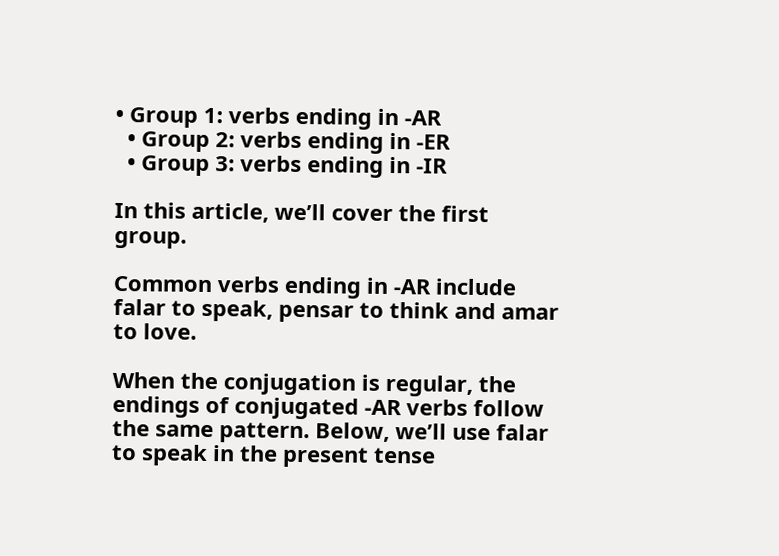• Group 1: verbs ending in -AR
  • Group 2: verbs ending in -ER
  • Group 3: verbs ending in -IR

In this article, we’ll cover the first group.

Common verbs ending in -AR include falar to speak, pensar to think and amar to love.

When the conjugation is regular, the endings of conjugated -AR verbs follow the same pattern. Below, we’ll use falar to speak in the present tense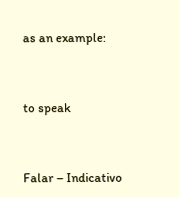as an example:


to speak


Falar – Indicativo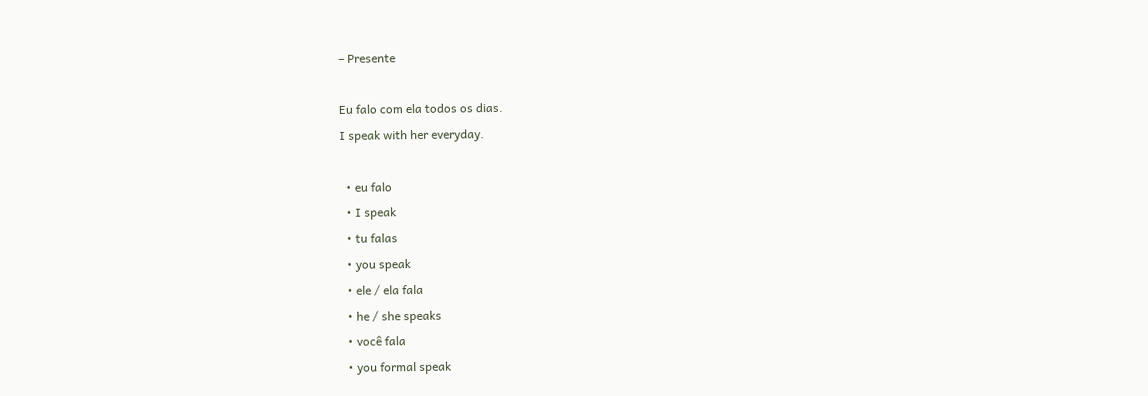– Presente

Eu falo com ela todos os dias.
I speak with her everyday.

  • eu falo
  • I speak
  • tu falas
  • you speak
  • ele / ela fala
  • he / she speaks
  • você fala
  • you formal speak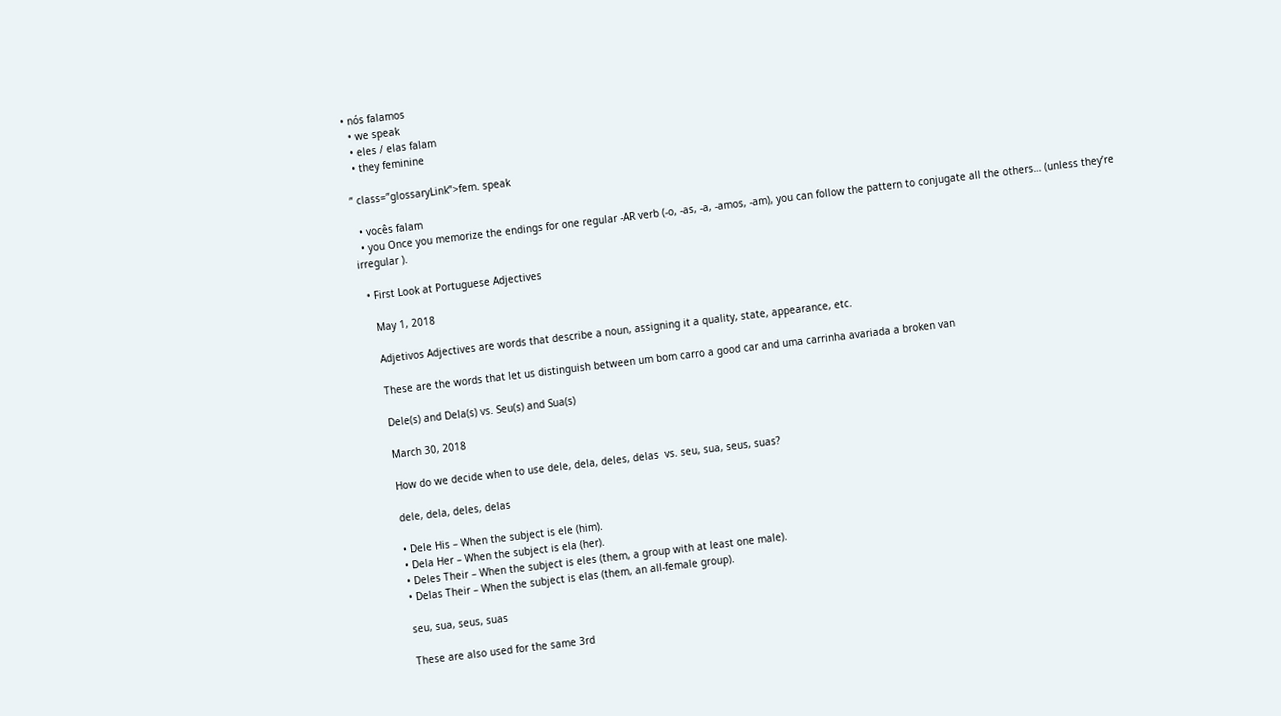• nós falamos
  • we speak
  • eles / elas falam
  • they feminine

” class=”glossaryLink”>fem. speak

  • vocês falam
  • you Once you memorize the endings for one regular -AR verb (-o, -as, -a, -amos, -am), you can follow the pattern to conjugate all the others… (unless they’re irregular ).

  • First Look at Portuguese Adjectives

    May 1, 2018

    Adjetivos Adjectives are words that describe a noun, assigning it a quality, state, appearance, etc.

    These are the words that let us distinguish between um bom carro a good car and uma carrinha avariada a broken van

    Dele(s) and Dela(s) vs. Seu(s) and Sua(s)

    March 30, 2018

    How do we decide when to use dele, dela, deles, delas  vs. seu, sua, seus, suas?

    dele, dela, deles, delas

    • Dele His – When the subject is ele (him).
    • Dela Her – When the subject is ela (her).
    • Deles Their – When the subject is eles (them, a group with at least one male).
    • Delas Their – When the subject is elas (them, an all-female group).

    seu, sua, seus, suas

    These are also used for the same 3rd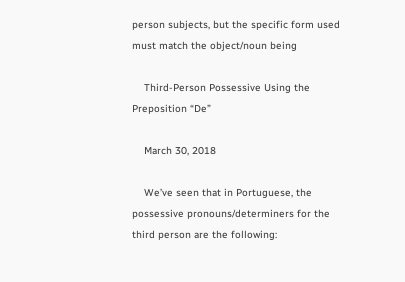person subjects, but the specific form used must match the object/noun being

    Third-Person Possessive Using the Preposition “De”

    March 30, 2018

    We’ve seen that in Portuguese, the possessive pronouns/determiners for the third person are the following: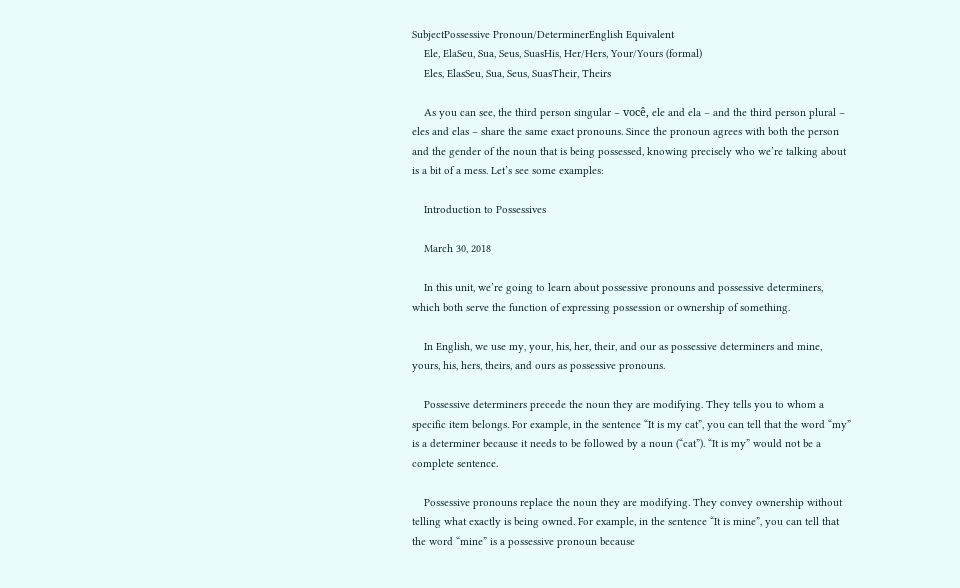SubjectPossessive Pronoun/DeterminerEnglish Equivalent
    Ele, ElaSeu, Sua, Seus, SuasHis, Her/Hers, Your/Yours (formal)
    Eles, ElasSeu, Sua, Seus, SuasTheir, Theirs

    As you can see, the third person singular – você, ele and ela – and the third person plural – eles and elas – share the same exact pronouns. Since the pronoun agrees with both the person and the gender of the noun that is being possessed, knowing precisely who we’re talking about is a bit of a mess. Let’s see some examples:

    Introduction to Possessives

    March 30, 2018

    In this unit, we’re going to learn about possessive pronouns and possessive determiners, which both serve the function of expressing possession or ownership of something.

    In English, we use my, your, his, her, their, and our as possessive determiners and mine, yours, his, hers, theirs, and ours as possessive pronouns.

    Possessive determiners precede the noun they are modifying. They tells you to whom a specific item belongs. For example, in the sentence “It is my cat”, you can tell that the word “my” is a determiner because it needs to be followed by a noun (“cat”). “It is my” would not be a complete sentence.

    Possessive pronouns replace the noun they are modifying. They convey ownership without telling what exactly is being owned. For example, in the sentence “It is mine”, you can tell that the word “mine” is a possessive pronoun because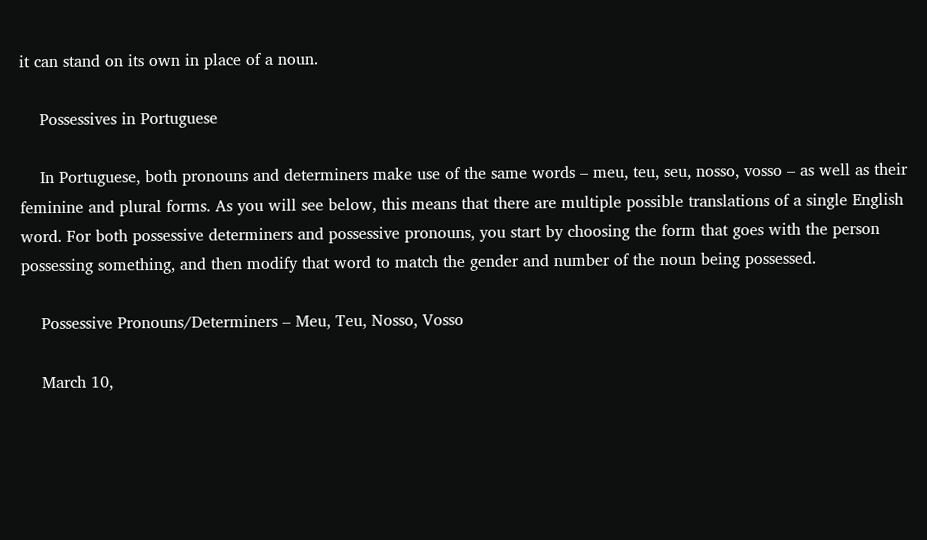it can stand on its own in place of a noun.

    Possessives in Portuguese

    In Portuguese, both pronouns and determiners make use of the same words – meu, teu, seu, nosso, vosso – as well as their feminine and plural forms. As you will see below, this means that there are multiple possible translations of a single English word. For both possessive determiners and possessive pronouns, you start by choosing the form that goes with the person possessing something, and then modify that word to match the gender and number of the noun being possessed.

    Possessive Pronouns/Determiners – Meu, Teu, Nosso, Vosso

    March 10,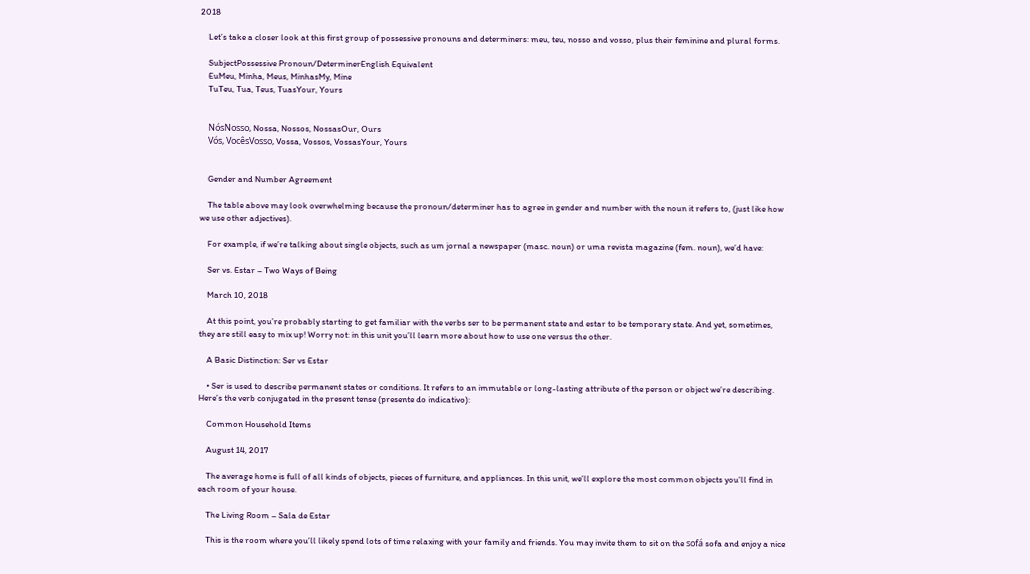2018

    Let’s take a closer look at this first group of possessive pronouns and determiners: meu, teu, nosso and vosso, plus their feminine and plural forms.

    SubjectPossessive Pronoun/DeterminerEnglish Equivalent
    EuMeu, Minha, Meus, MinhasMy, Mine
    TuTeu, Tua, Teus, TuasYour, Yours


    NósNosso, Nossa, Nossos, NossasOur, Ours
    Vós, VocêsVosso, Vossa, Vossos, VossasYour, Yours


    Gender and Number Agreement

    The table above may look overwhelming because the pronoun/determiner has to agree in gender and number with the noun it refers to, (just like how we use other adjectives).

    For example, if we’re talking about single objects, such as um jornal a newspaper (masc. noun) or uma revista magazine (fem. noun), we’d have:

    Ser vs. Estar – Two Ways of Being

    March 10, 2018

    At this point, you’re probably starting to get familiar with the verbs ser to be permanent state and estar to be temporary state. And yet, sometimes, they are still easy to mix up! Worry not: in this unit you’ll learn more about how to use one versus the other.

    A Basic Distinction: Ser vs Estar

    • Ser is used to describe permanent states or conditions. It refers to an immutable or long-lasting attribute of the person or object we’re describing. Here’s the verb conjugated in the present tense (presente do indicativo):

    Common Household Items

    August 14, 2017

    The average home is full of all kinds of objects, pieces of furniture, and appliances. In this unit, we’ll explore the most common objects you’ll find in each room of your house.

    The Living Room – Sala de Estar

    This is the room where you’ll likely spend lots of time relaxing with your family and friends. You may invite them to sit on the sofá sofa and enjoy a nice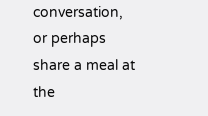conversation, or perhaps share a meal at the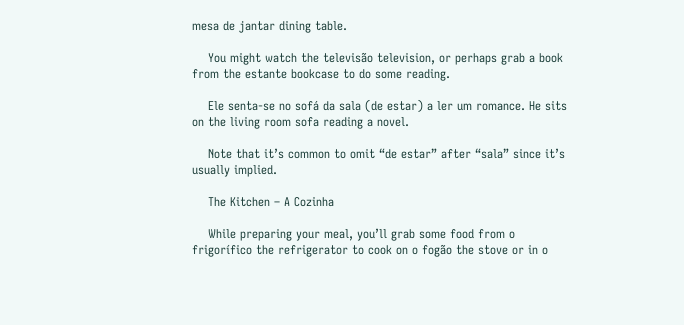mesa de jantar dining table.

    You might watch the televisão television, or perhaps grab a book from the estante bookcase to do some reading.

    Ele senta-se no sofá da sala (de estar) a ler um romance. He sits on the living room sofa reading a novel.

    Note that it’s common to omit “de estar” after “sala” since it’s usually implied.

    The Kitchen – A Cozinha

    While preparing your meal, you’ll grab some food from o frigorífico the refrigerator to cook on o fogão the stove or in o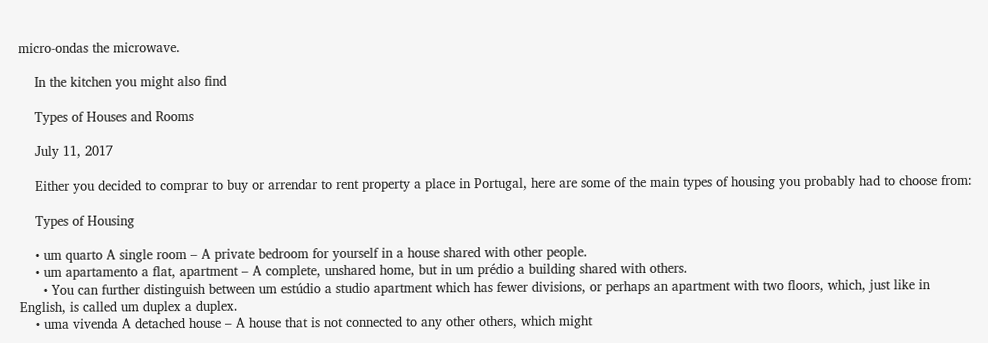micro-ondas the microwave.

    In the kitchen you might also find

    Types of Houses and Rooms

    July 11, 2017

    Either you decided to comprar to buy or arrendar to rent property a place in Portugal, here are some of the main types of housing you probably had to choose from:

    Types of Housing

    • um quarto A single room – A private bedroom for yourself in a house shared with other people.
    • um apartamento a flat, apartment – A complete, unshared home, but in um prédio a building shared with others.
      • You can further distinguish between um estúdio a studio apartment which has fewer divisions, or perhaps an apartment with two floors, which, just like in English, is called um duplex a duplex.
    • uma vivenda A detached house – A house that is not connected to any other others, which might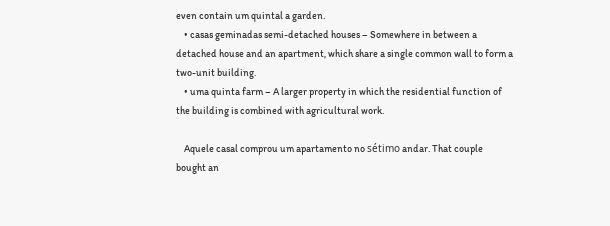even contain um quintal a garden.
    • casas geminadas semi-detached houses – Somewhere in between a detached house and an apartment, which share a single common wall to form a two-unit building.
    • uma quinta farm – A larger property in which the residential function of the building is combined with agricultural work.

    Aquele casal comprou um apartamento no sétimo andar. That couple bought an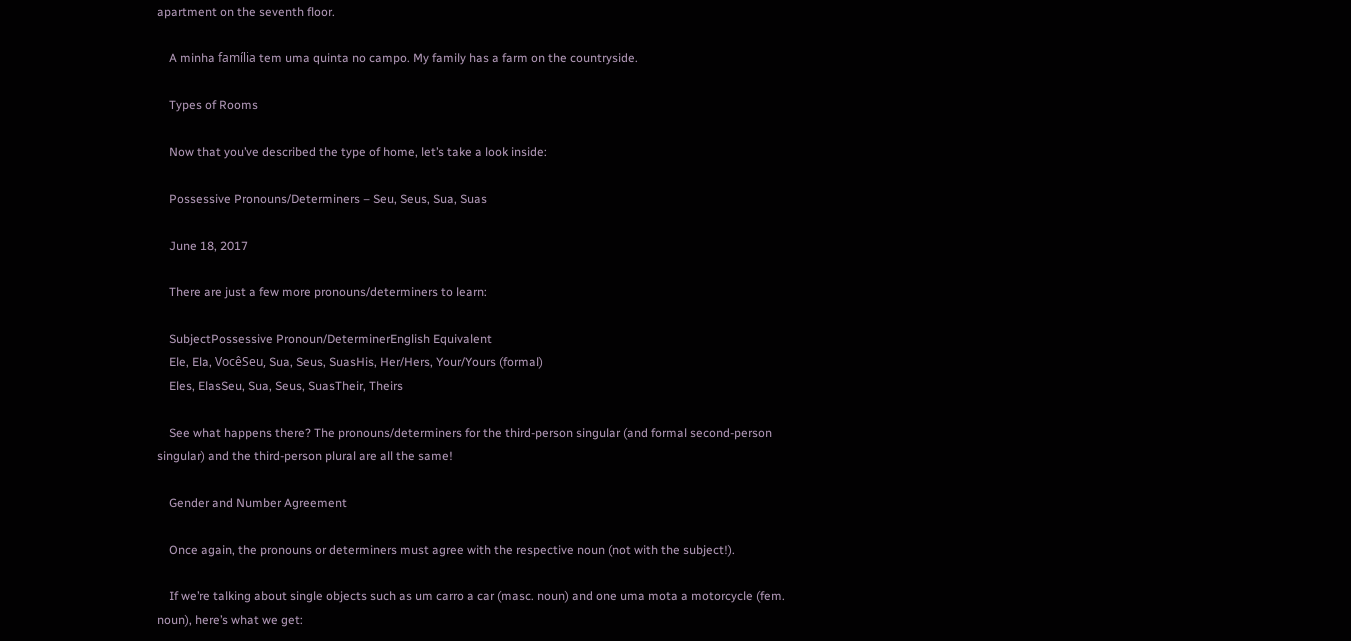apartment on the seventh floor.

    A minha família tem uma quinta no campo. My family has a farm on the countryside.

    Types of Rooms

    Now that you’ve described the type of home, let’s take a look inside:

    Possessive Pronouns/Determiners – Seu, Seus, Sua, Suas

    June 18, 2017

    There are just a few more pronouns/determiners to learn:

    SubjectPossessive Pronoun/DeterminerEnglish Equivalent
    Ele, Ela, VocêSeu, Sua, Seus, SuasHis, Her/Hers, Your/Yours (formal)
    Eles, ElasSeu, Sua, Seus, SuasTheir, Theirs

    See what happens there? The pronouns/determiners for the third-person singular (and formal second-person singular) and the third-person plural are all the same!

    Gender and Number Agreement

    Once again, the pronouns or determiners must agree with the respective noun (not with the subject!).

    If we’re talking about single objects such as um carro a car (masc. noun) and one uma mota a motorcycle (fem. noun), here’s what we get: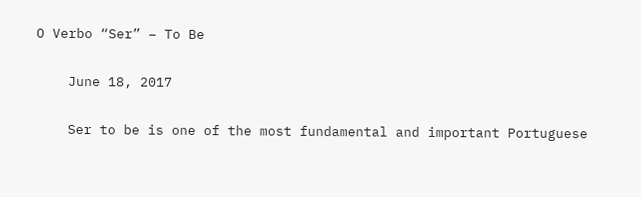O Verbo “Ser” – To Be

    June 18, 2017

    Ser to be is one of the most fundamental and important Portuguese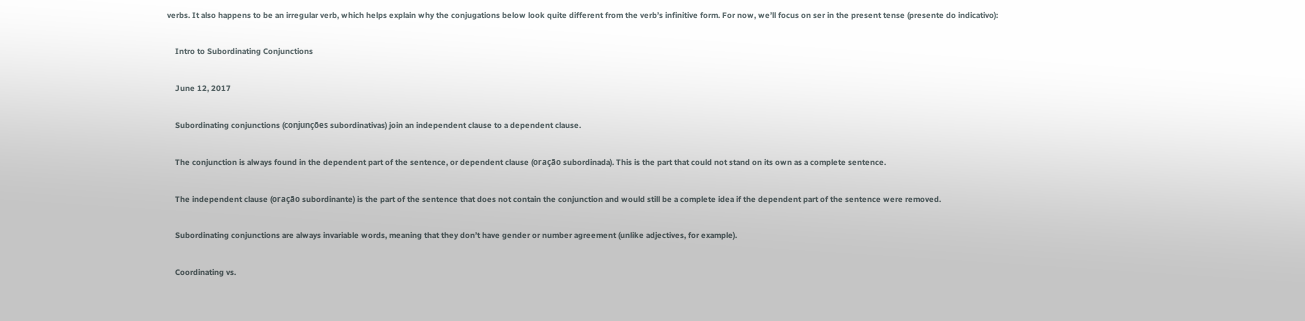verbs. It also happens to be an irregular verb, which helps explain why the conjugations below look quite different from the verb’s infinitive form. For now, we’ll focus on ser in the present tense (presente do indicativo):

    Intro to Subordinating Conjunctions

    June 12, 2017

    Subordinating conjunctions (conjunções subordinativas) join an independent clause to a dependent clause.

    The conjunction is always found in the dependent part of the sentence, or dependent clause (oração subordinada). This is the part that could not stand on its own as a complete sentence.

    The independent clause (oração subordinante) is the part of the sentence that does not contain the conjunction and would still be a complete idea if the dependent part of the sentence were removed.

    Subordinating conjunctions are always invariable words, meaning that they don’t have gender or number agreement (unlike adjectives, for example).

    Coordinating vs.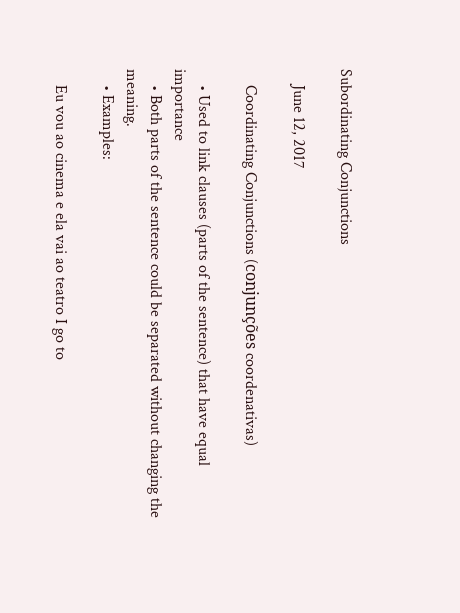Subordinating Conjunctions

    June 12, 2017

    Coordinating Conjunctions (conjunções coordenativas)

    • Used to link clauses (parts of the sentence) that have equal importance
    • Both parts of the sentence could be separated without changing the meaning.
    • Examples:

    Eu vou ao cinema e ela vai ao teatro I go to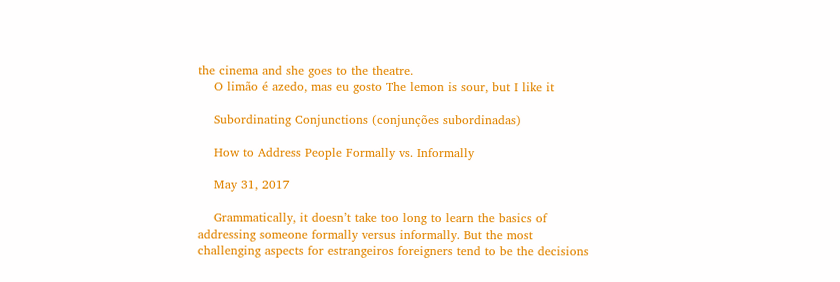the cinema and she goes to the theatre.
    O limão é azedo, mas eu gosto The lemon is sour, but I like it

    Subordinating Conjunctions (conjunções subordinadas)

    How to Address People Formally vs. Informally

    May 31, 2017

    Grammatically, it doesn’t take too long to learn the basics of addressing someone formally versus informally. But the most challenging aspects for estrangeiros foreigners tend to be the decisions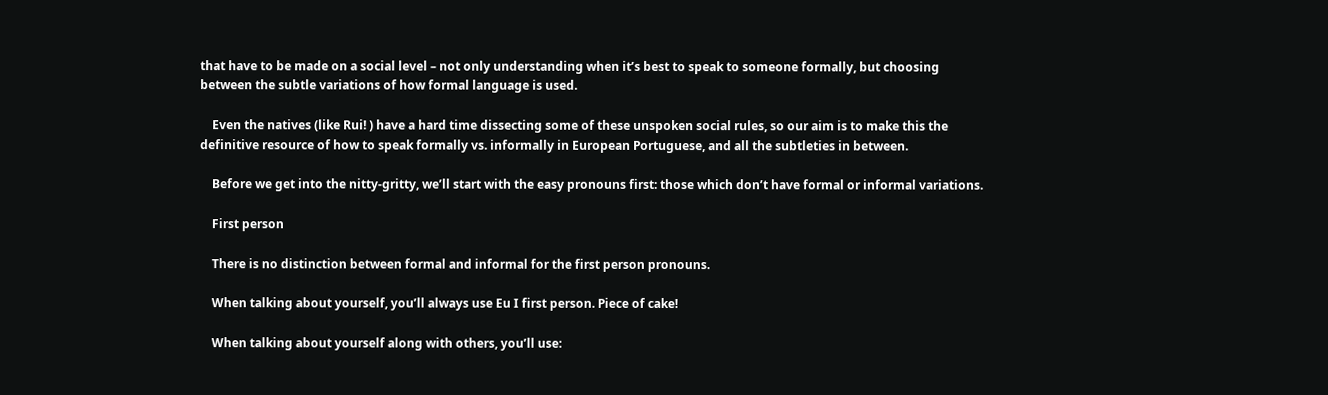that have to be made on a social level – not only understanding when it’s best to speak to someone formally, but choosing between the subtle variations of how formal language is used.

    Even the natives (like Rui! ) have a hard time dissecting some of these unspoken social rules, so our aim is to make this the definitive resource of how to speak formally vs. informally in European Portuguese, and all the subtleties in between.

    Before we get into the nitty-gritty, we’ll start with the easy pronouns first: those which don’t have formal or informal variations.

    First person

    There is no distinction between formal and informal for the first person pronouns.

    When talking about yourself, you’ll always use Eu I first person. Piece of cake!

    When talking about yourself along with others, you’ll use: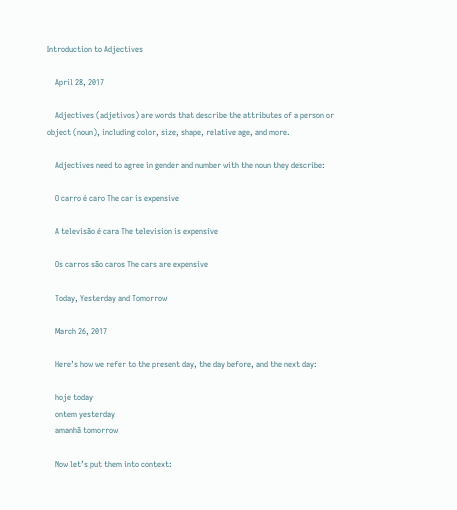Introduction to Adjectives

    April 28, 2017

    Adjectives (adjetivos) are words that describe the attributes of a person or object (noun), including color, size, shape, relative age, and more.

    Adjectives need to agree in gender and number with the noun they describe:

    O carro é caro The car is expensive

    A televisão é cara The television is expensive

    Os carros são caros The cars are expensive

    Today, Yesterday and Tomorrow

    March 26, 2017

    Here’s how we refer to the present day, the day before, and the next day:

    hoje today
    ontem yesterday
    amanhã tomorrow

    Now let’s put them into context: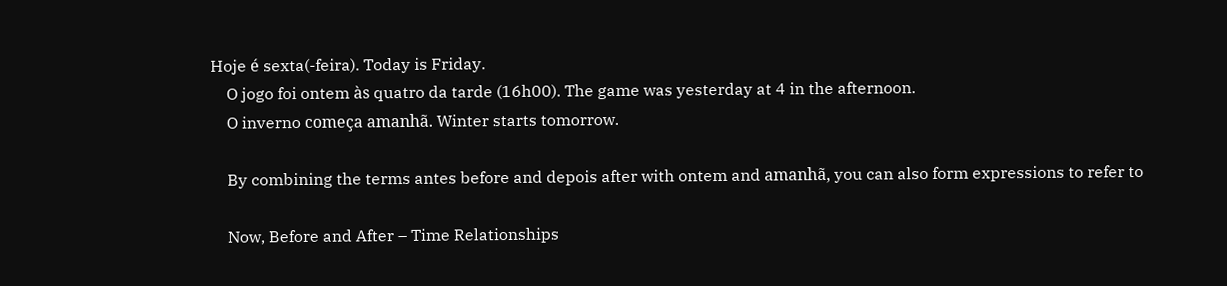Hoje é sexta(-feira). Today is Friday.
    O jogo foi ontem às quatro da tarde (16h00). The game was yesterday at 4 in the afternoon.
    O inverno começa amanhã. Winter starts tomorrow.

    By combining the terms antes before and depois after with ontem and amanhã, you can also form expressions to refer to

    Now, Before and After – Time Relationships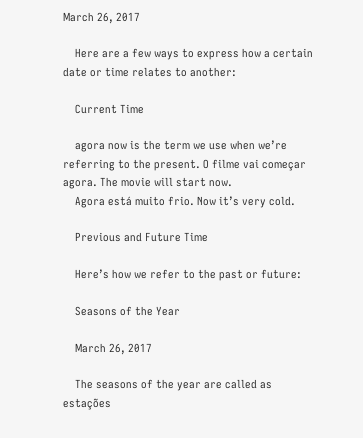March 26, 2017

    Here are a few ways to express how a certain date or time relates to another:

    Current Time

    agora now is the term we use when we’re referring to the present. O filme vai começar agora. The movie will start now.
    Agora está muito frio. Now it’s very cold.

    Previous and Future Time

    Here’s how we refer to the past or future:

    Seasons of the Year

    March 26, 2017

    The seasons of the year are called as estações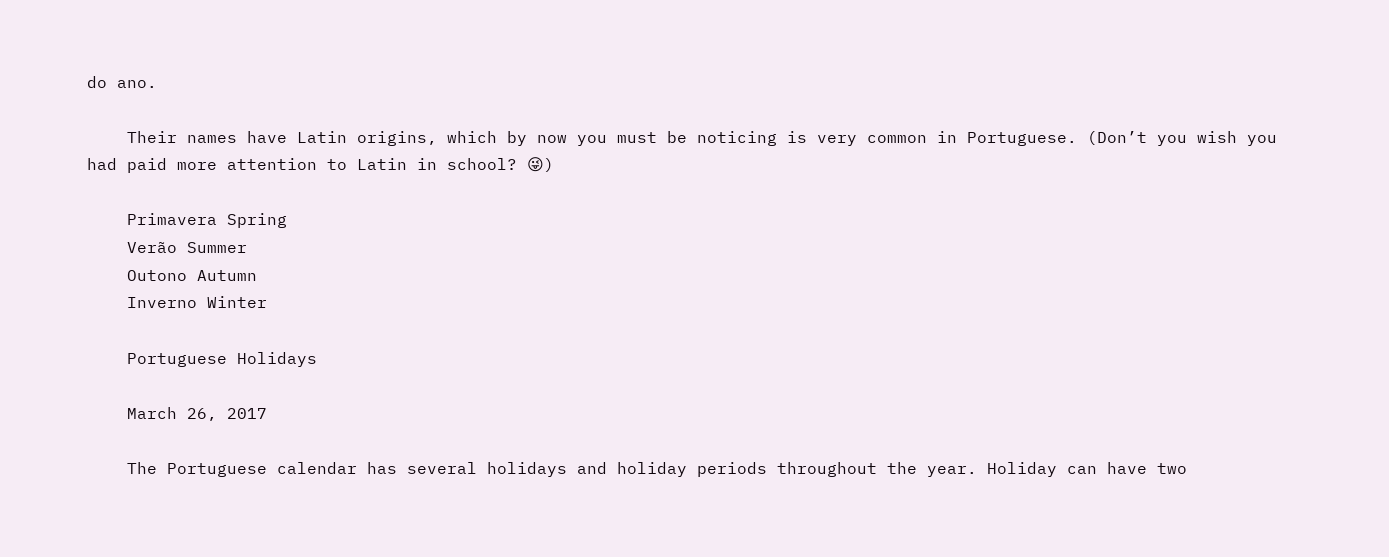do ano.

    Their names have Latin origins, which by now you must be noticing is very common in Portuguese. (Don’t you wish you had paid more attention to Latin in school? 😜)

    Primavera Spring
    Verão Summer
    Outono Autumn
    Inverno Winter

    Portuguese Holidays

    March 26, 2017

    The Portuguese calendar has several holidays and holiday periods throughout the year. Holiday can have two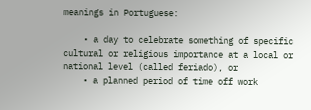meanings in Portuguese:

    • a day to celebrate something of specific cultural or religious importance at a local or national level (called feriado), or
    • a planned period of time off work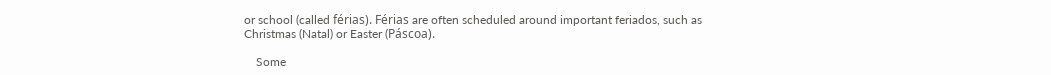or school (called férias). Férias are often scheduled around important feriados, such as Christmas (Natal) or Easter (Páscoa).

    Some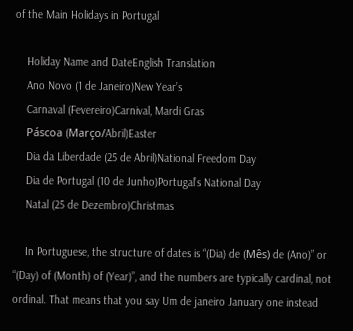of the Main Holidays in Portugal

    Holiday Name and DateEnglish Translation
    Ano Novo (1 de Janeiro)New Year’s
    Carnaval (Fevereiro)Carnival, Mardi Gras
    Páscoa (Março/Abril)Easter
    Dia da Liberdade (25 de Abril)National Freedom Day
    Dia de Portugal (10 de Junho)Portugal’s National Day
    Natal (25 de Dezembro)Christmas

    In Portuguese, the structure of dates is “(Dia) de (Mês) de (Ano)” or “(Day) of (Month) of (Year)”, and the numbers are typically cardinal, not ordinal. That means that you say Um de janeiro January one instead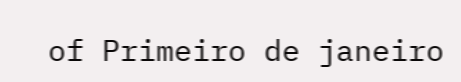of Primeiro de janeiro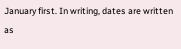January first. In writing, dates are written as